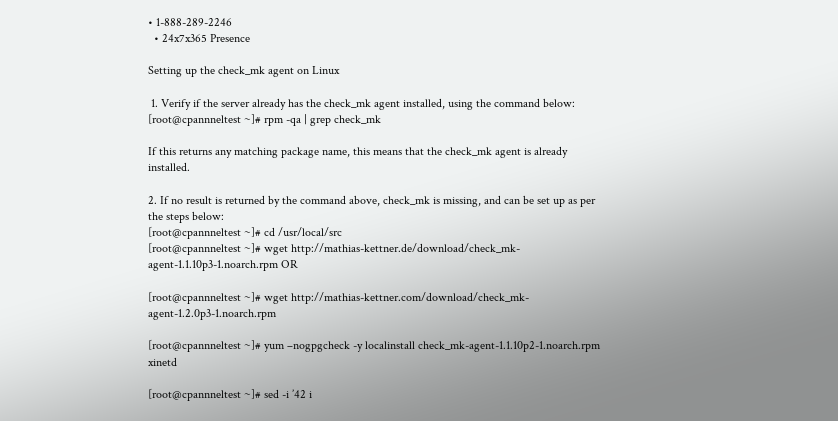• 1-888-289-2246
  • 24x7x365 Presence

Setting up the check_mk agent on Linux

 1. Verify if the server already has the check_mk agent installed, using the command below:
[root@cpannneltest ~]# rpm -qa | grep check_mk

If this returns any matching package name, this means that the check_mk agent is already installed.

2. If no result is returned by the command above, check_mk is missing, and can be set up as per the steps below:
[root@cpannneltest ~]# cd /usr/local/src
[root@cpannneltest ~]# wget http://mathias-kettner.de/download/check_mk-agent-1.1.10p3-1.noarch.rpm OR

[root@cpannneltest ~]# wget http://mathias-kettner.com/download/check_mk-agent-1.2.0p3-1.noarch.rpm

[root@cpannneltest ~]# yum –nogpgcheck -y localinstall check_mk-agent-1.1.10p2-1.noarch.rpm xinetd

[root@cpannneltest ~]# sed -i ’42 i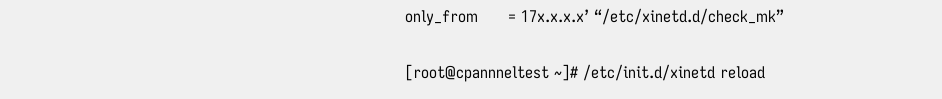only_from      = 17x.x.x.x’ “/etc/xinetd.d/check_mk”

[root@cpannneltest ~]# /etc/init.d/xinetd reload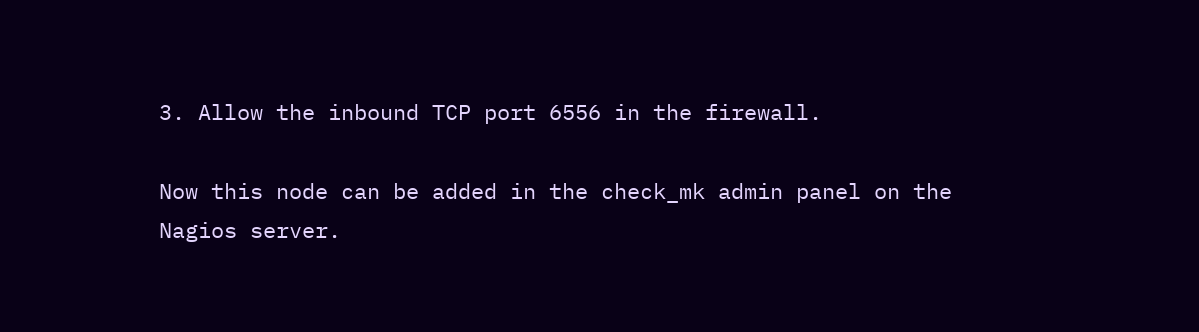3. Allow the inbound TCP port 6556 in the firewall.

Now this node can be added in the check_mk admin panel on the Nagios server.